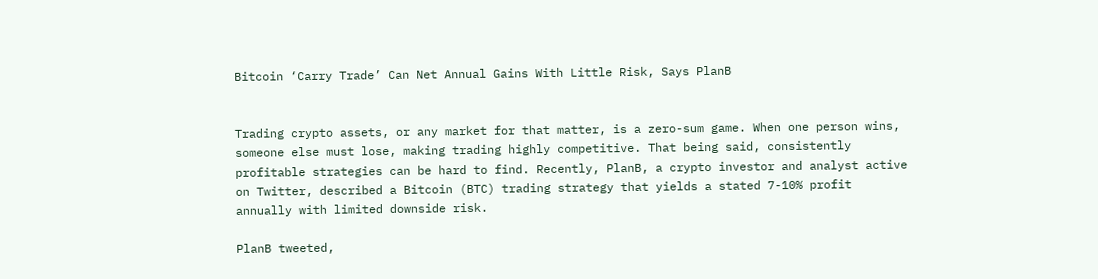Bitcoin ‘Carry Trade’ Can Net Annual Gains With Little Risk, Says PlanB


Trading crypto assets, or any market for that matter, is a zero-sum game. When one person wins, someone else must lose, making trading highly competitive. That being said, consistently profitable strategies can be hard to find. Recently, PlanB, a crypto investor and analyst active on Twitter, described a Bitcoin (BTC) trading strategy that yields a stated 7-10% profit annually with limited downside risk.

PlanB tweeted,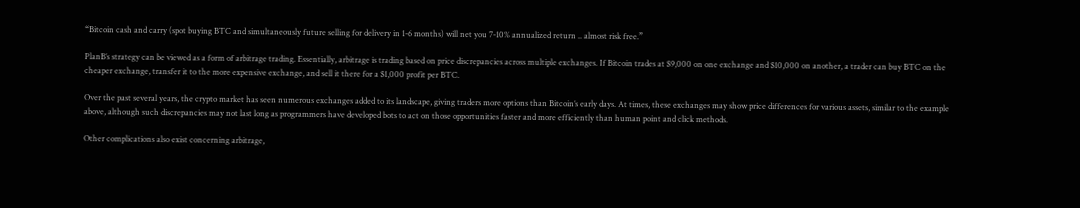“Bitcoin cash and carry (spot buying BTC and simultaneously future selling for delivery in 1-6 months) will net you 7-10% annualized return .. almost risk free.”

PlanB’s strategy can be viewed as a form of arbitrage trading. Essentially, arbitrage is trading based on price discrepancies across multiple exchanges. If Bitcoin trades at $9,000 on one exchange and $10,000 on another, a trader can buy BTC on the cheaper exchange, transfer it to the more expensive exchange, and sell it there for a $1,000 profit per BTC.

Over the past several years, the crypto market has seen numerous exchanges added to its landscape, giving traders more options than Bitcoin’s early days. At times, these exchanges may show price differences for various assets, similar to the example above, although such discrepancies may not last long as programmers have developed bots to act on those opportunities faster and more efficiently than human point and click methods.

Other complications also exist concerning arbitrage,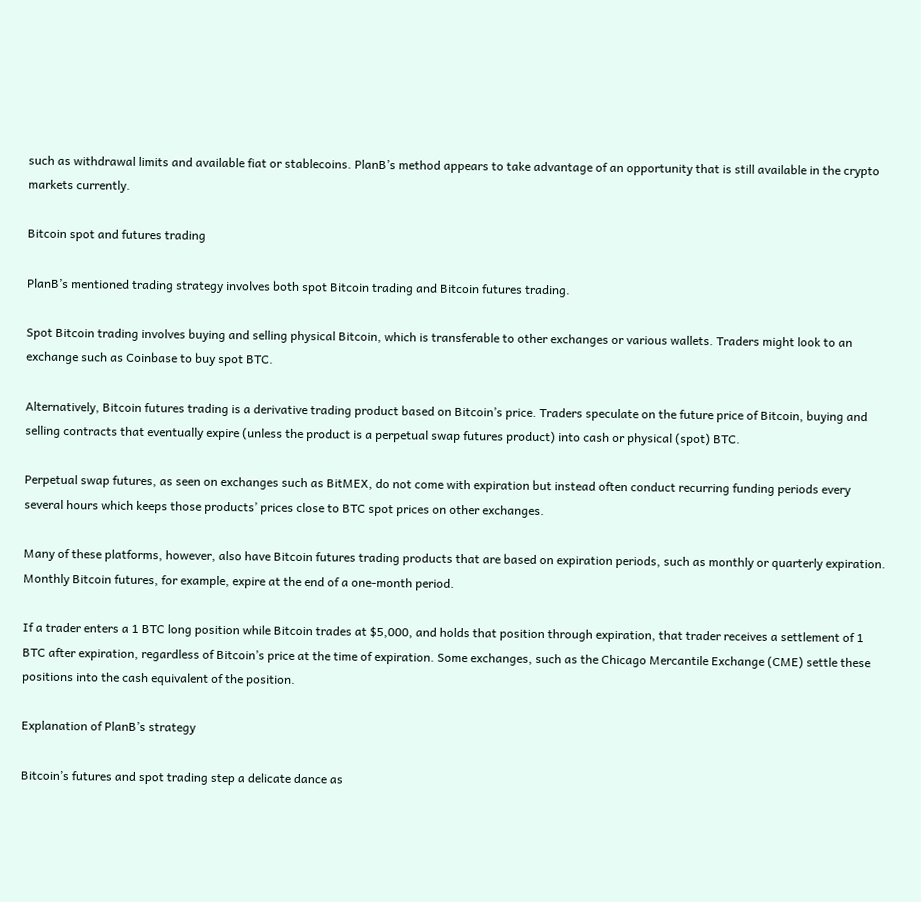such as withdrawal limits and available fiat or stablecoins. PlanB’s method appears to take advantage of an opportunity that is still available in the crypto markets currently.

Bitcoin spot and futures trading

PlanB’s mentioned trading strategy involves both spot Bitcoin trading and Bitcoin futures trading.

Spot Bitcoin trading involves buying and selling physical Bitcoin, which is transferable to other exchanges or various wallets. Traders might look to an exchange such as Coinbase to buy spot BTC.

Alternatively, Bitcoin futures trading is a derivative trading product based on Bitcoin’s price. Traders speculate on the future price of Bitcoin, buying and selling contracts that eventually expire (unless the product is a perpetual swap futures product) into cash or physical (spot) BTC.

Perpetual swap futures, as seen on exchanges such as BitMEX, do not come with expiration but instead often conduct recurring funding periods every several hours which keeps those products’ prices close to BTC spot prices on other exchanges.

Many of these platforms, however, also have Bitcoin futures trading products that are based on expiration periods, such as monthly or quarterly expiration. Monthly Bitcoin futures, for example, expire at the end of a one-month period.

If a trader enters a 1 BTC long position while Bitcoin trades at $5,000, and holds that position through expiration, that trader receives a settlement of 1 BTC after expiration, regardless of Bitcoin’s price at the time of expiration. Some exchanges, such as the Chicago Mercantile Exchange (CME) settle these positions into the cash equivalent of the position.

Explanation of PlanB’s strategy

Bitcoin’s futures and spot trading step a delicate dance as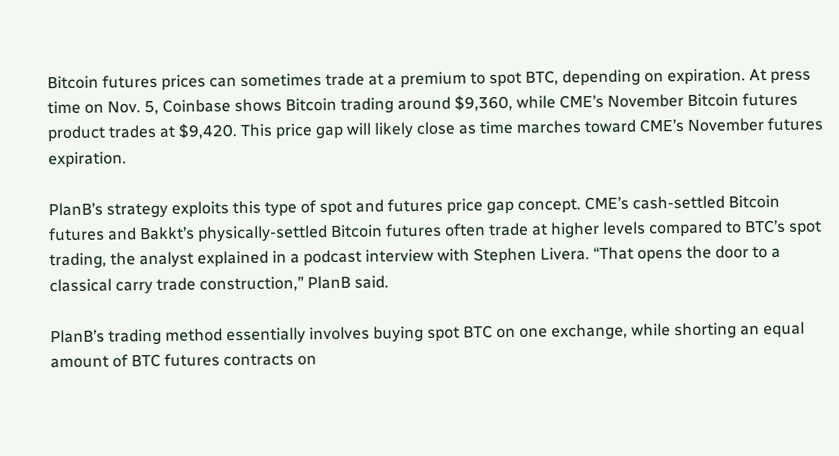Bitcoin futures prices can sometimes trade at a premium to spot BTC, depending on expiration. At press time on Nov. 5, Coinbase shows Bitcoin trading around $9,360, while CME’s November Bitcoin futures product trades at $9,420. This price gap will likely close as time marches toward CME’s November futures expiration.

PlanB’s strategy exploits this type of spot and futures price gap concept. CME’s cash-settled Bitcoin futures and Bakkt’s physically-settled Bitcoin futures often trade at higher levels compared to BTC’s spot trading, the analyst explained in a podcast interview with Stephen Livera. “That opens the door to a classical carry trade construction,” PlanB said.

PlanB’s trading method essentially involves buying spot BTC on one exchange, while shorting an equal amount of BTC futures contracts on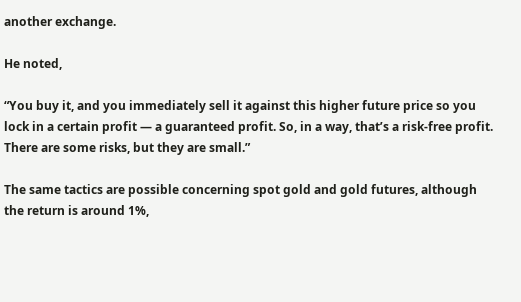another exchange.

He noted,

“You buy it, and you immediately sell it against this higher future price so you lock in a certain profit — a guaranteed profit. So, in a way, that’s a risk-free profit. There are some risks, but they are small.”

The same tactics are possible concerning spot gold and gold futures, although the return is around 1%,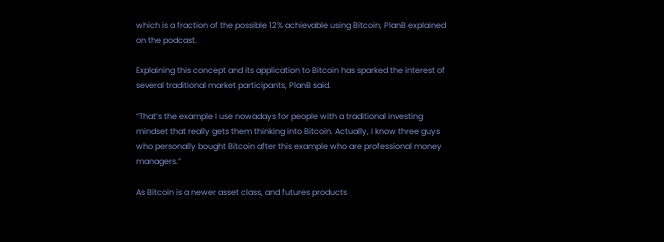which is a fraction of the possible 12% achievable using Bitcoin, PlanB explained on the podcast.

Explaining this concept and its application to Bitcoin has sparked the interest of several traditional market participants, PlanB said.

“That’s the example I use nowadays for people with a traditional investing mindset that really gets them thinking into Bitcoin. Actually, I know three guys who personally bought Bitcoin after this example who are professional money managers.”

As Bitcoin is a newer asset class, and futures products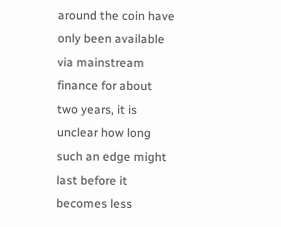around the coin have only been available via mainstream finance for about two years, it is unclear how long such an edge might last before it becomes less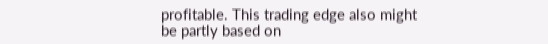profitable. This trading edge also might be partly based on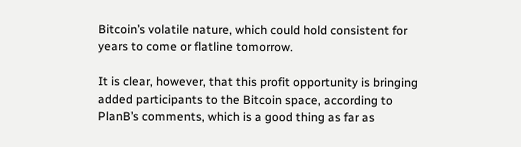Bitcoin’s volatile nature, which could hold consistent for years to come or flatline tomorrow.

It is clear, however, that this profit opportunity is bringing added participants to the Bitcoin space, according to PlanB’s comments, which is a good thing as far as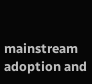mainstream adoption and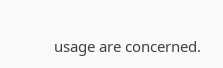usage are concerned.